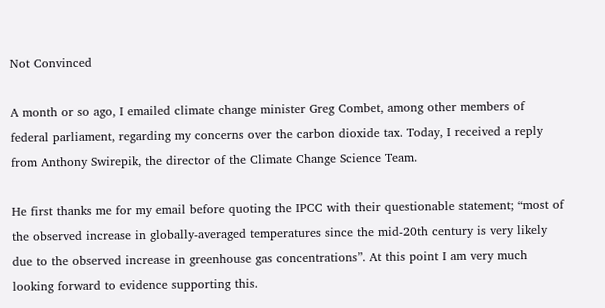Not Convinced

A month or so ago, I emailed climate change minister Greg Combet, among other members of federal parliament, regarding my concerns over the carbon dioxide tax. Today, I received a reply from Anthony Swirepik, the director of the Climate Change Science Team.

He first thanks me for my email before quoting the IPCC with their questionable statement; “most of the observed increase in globally-averaged temperatures since the mid-20th century is very likely due to the observed increase in greenhouse gas concentrations”. At this point I am very much looking forward to evidence supporting this.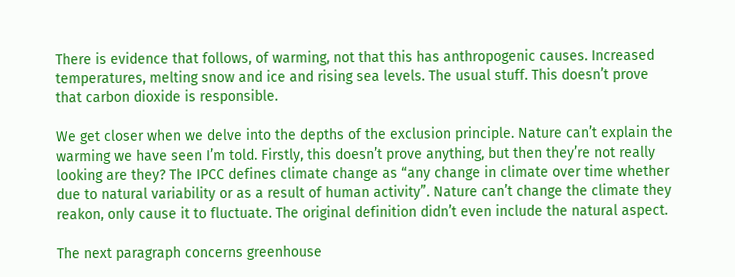There is evidence that follows, of warming, not that this has anthropogenic causes. Increased temperatures, melting snow and ice and rising sea levels. The usual stuff. This doesn’t prove that carbon dioxide is responsible.

We get closer when we delve into the depths of the exclusion principle. Nature can’t explain the warming we have seen I’m told. Firstly, this doesn’t prove anything, but then they’re not really looking are they? The IPCC defines climate change as “any change in climate over time whether due to natural variability or as a result of human activity”. Nature can’t change the climate they reakon, only cause it to fluctuate. The original definition didn’t even include the natural aspect.

The next paragraph concerns greenhouse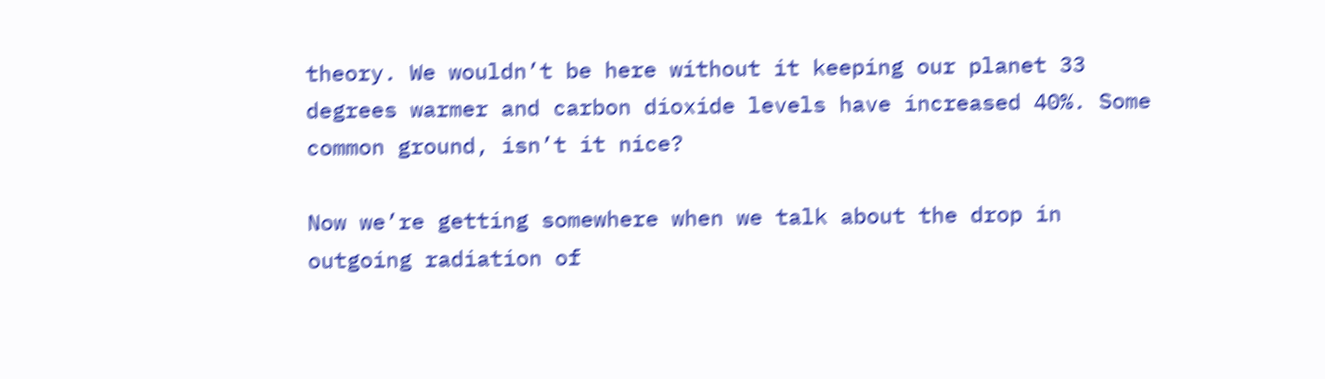theory. We wouldn’t be here without it keeping our planet 33 degrees warmer and carbon dioxide levels have increased 40%. Some common ground, isn’t it nice?

Now we’re getting somewhere when we talk about the drop in outgoing radiation of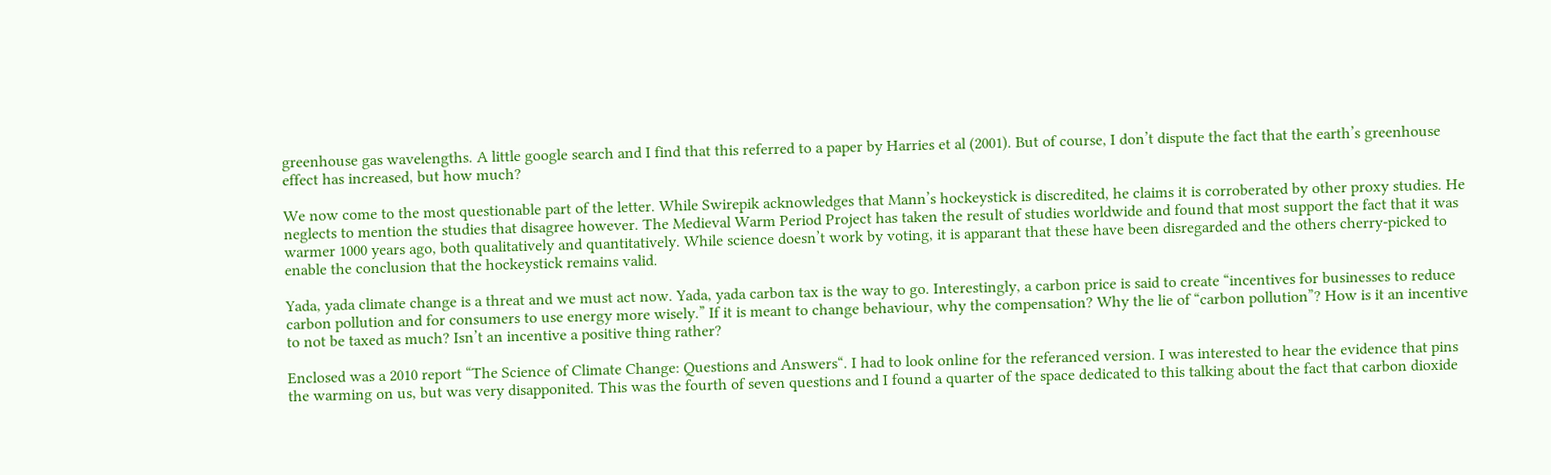greenhouse gas wavelengths. A little google search and I find that this referred to a paper by Harries et al (2001). But of course, I don’t dispute the fact that the earth’s greenhouse effect has increased, but how much?

We now come to the most questionable part of the letter. While Swirepik acknowledges that Mann’s hockeystick is discredited, he claims it is corroberated by other proxy studies. He neglects to mention the studies that disagree however. The Medieval Warm Period Project has taken the result of studies worldwide and found that most support the fact that it was warmer 1000 years ago, both qualitatively and quantitatively. While science doesn’t work by voting, it is apparant that these have been disregarded and the others cherry-picked to enable the conclusion that the hockeystick remains valid.

Yada, yada climate change is a threat and we must act now. Yada, yada carbon tax is the way to go. Interestingly, a carbon price is said to create “incentives for businesses to reduce carbon pollution and for consumers to use energy more wisely.” If it is meant to change behaviour, why the compensation? Why the lie of “carbon pollution”? How is it an incentive to not be taxed as much? Isn’t an incentive a positive thing rather?

Enclosed was a 2010 report “The Science of Climate Change: Questions and Answers“. I had to look online for the referanced version. I was interested to hear the evidence that pins the warming on us, but was very disapponited. This was the fourth of seven questions and I found a quarter of the space dedicated to this talking about the fact that carbon dioxide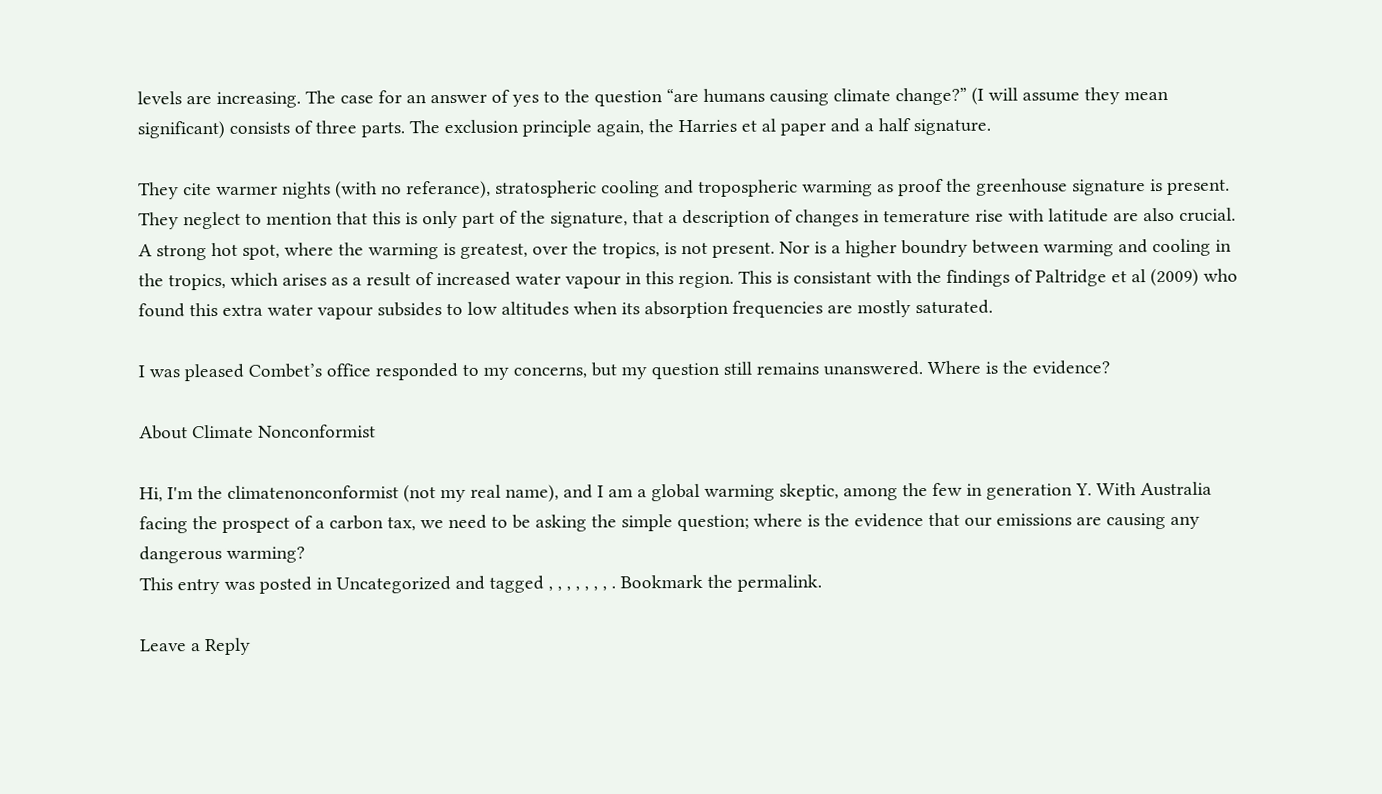levels are increasing. The case for an answer of yes to the question “are humans causing climate change?” (I will assume they mean significant) consists of three parts. The exclusion principle again, the Harries et al paper and a half signature.

They cite warmer nights (with no referance), stratospheric cooling and tropospheric warming as proof the greenhouse signature is present. They neglect to mention that this is only part of the signature, that a description of changes in temerature rise with latitude are also crucial. A strong hot spot, where the warming is greatest, over the tropics, is not present. Nor is a higher boundry between warming and cooling in the tropics, which arises as a result of increased water vapour in this region. This is consistant with the findings of Paltridge et al (2009) who found this extra water vapour subsides to low altitudes when its absorption frequencies are mostly saturated.

I was pleased Combet’s office responded to my concerns, but my question still remains unanswered. Where is the evidence?

About Climate Nonconformist

Hi, I'm the climatenonconformist (not my real name), and I am a global warming skeptic, among the few in generation Y. With Australia facing the prospect of a carbon tax, we need to be asking the simple question; where is the evidence that our emissions are causing any dangerous warming?
This entry was posted in Uncategorized and tagged , , , , , , , . Bookmark the permalink.

Leave a Reply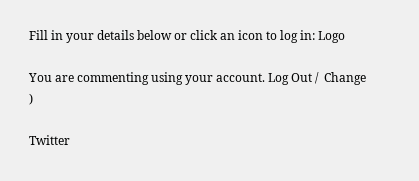Fill in your details below or click an icon to log in: Logo

You are commenting using your account. Log Out /  Change )

Twitter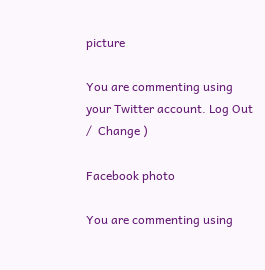picture

You are commenting using your Twitter account. Log Out /  Change )

Facebook photo

You are commenting using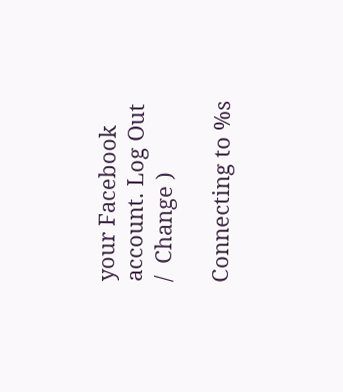your Facebook account. Log Out /  Change )

Connecting to %s